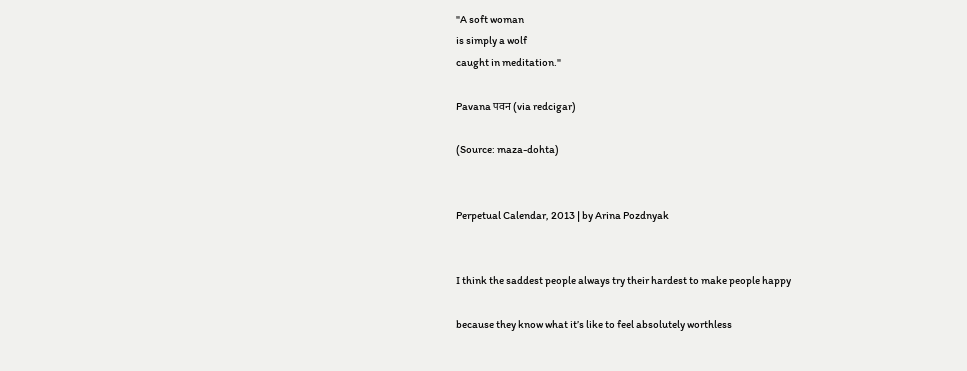"A soft woman
is simply a wolf
caught in meditation."

Pavana पवन (via redcigar)

(Source: maza-dohta)


Perpetual Calendar, 2013 | by Arina Pozdnyak


I think the saddest people always try their hardest to make people happy

because they know what it’s like to feel absolutely worthless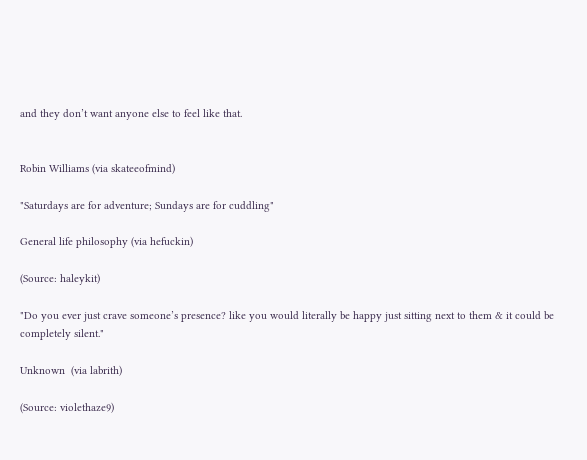and they don’t want anyone else to feel like that.


Robin Williams (via skateeofmind)

"Saturdays are for adventure; Sundays are for cuddling"

General life philosophy (via hefuckin)

(Source: haleykit)

"Do you ever just crave someone’s presence? like you would literally be happy just sitting next to them & it could be completely silent."

Unknown  (via labrith)

(Source: violethaze9)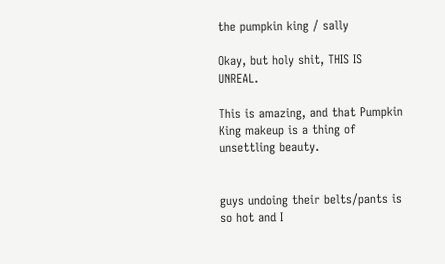the pumpkin king / sally

Okay, but holy shit, THIS IS UNREAL.

This is amazing, and that Pumpkin King makeup is a thing of unsettling beauty.


guys undoing their belts/pants is so hot and I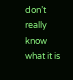don’t really know what it is